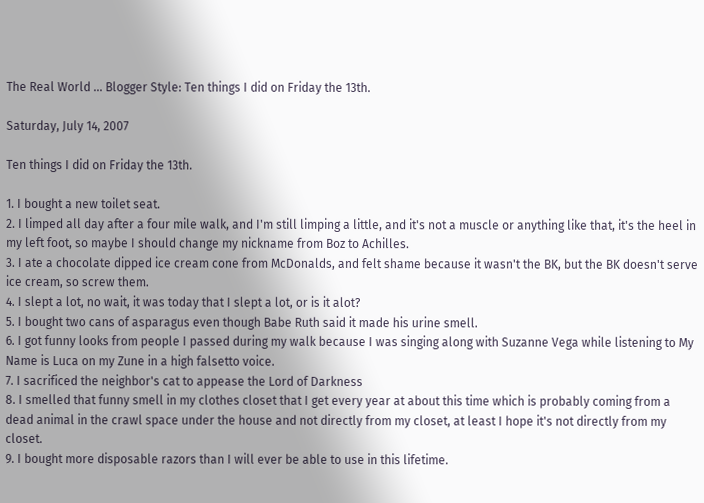The Real World ... Blogger Style: Ten things I did on Friday the 13th.

Saturday, July 14, 2007

Ten things I did on Friday the 13th.

1. I bought a new toilet seat.
2. I limped all day after a four mile walk, and I'm still limping a little, and it's not a muscle or anything like that, it's the heel in my left foot, so maybe I should change my nickname from Boz to Achilles.
3. I ate a chocolate dipped ice cream cone from McDonalds, and felt shame because it wasn't the BK, but the BK doesn't serve ice cream, so screw them.
4. I slept a lot, no wait, it was today that I slept a lot, or is it alot?
5. I bought two cans of asparagus even though Babe Ruth said it made his urine smell.
6. I got funny looks from people I passed during my walk because I was singing along with Suzanne Vega while listening to My Name is Luca on my Zune in a high falsetto voice.
7. I sacrificed the neighbor's cat to appease the Lord of Darkness
8. I smelled that funny smell in my clothes closet that I get every year at about this time which is probably coming from a dead animal in the crawl space under the house and not directly from my closet, at least I hope it's not directly from my closet.
9. I bought more disposable razors than I will ever be able to use in this lifetime.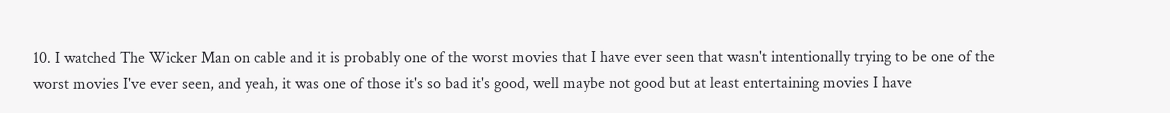10. I watched The Wicker Man on cable and it is probably one of the worst movies that I have ever seen that wasn't intentionally trying to be one of the worst movies I've ever seen, and yeah, it was one of those it's so bad it's good, well maybe not good but at least entertaining movies I have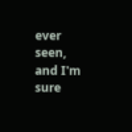ever seen, and I'm sure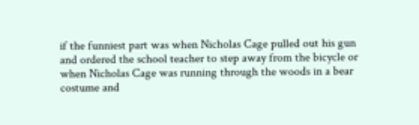if the funniest part was when Nicholas Cage pulled out his gun and ordered the school teacher to step away from the bicycle or when Nicholas Cage was running through the woods in a bear costume and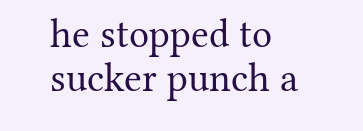he stopped to sucker punch a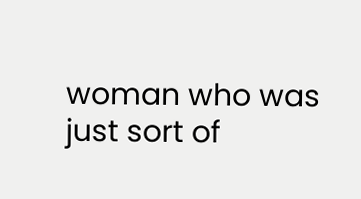woman who was just sort of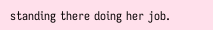standing there doing her job.